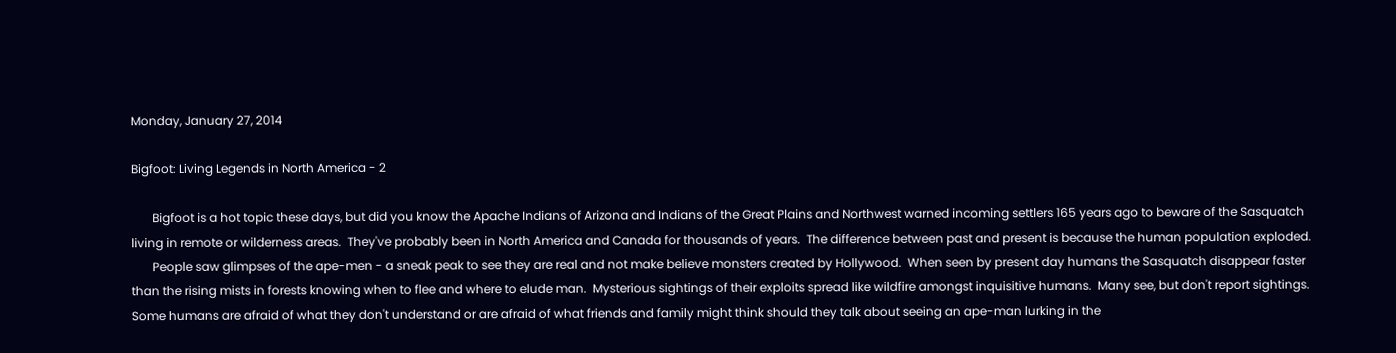Monday, January 27, 2014

Bigfoot: Living Legends in North America - 2

       Bigfoot is a hot topic these days, but did you know the Apache Indians of Arizona and Indians of the Great Plains and Northwest warned incoming settlers 165 years ago to beware of the Sasquatch living in remote or wilderness areas.  They've probably been in North America and Canada for thousands of years.  The difference between past and present is because the human population exploded.
       People saw glimpses of the ape-men - a sneak peak to see they are real and not make believe monsters created by Hollywood.  When seen by present day humans the Sasquatch disappear faster than the rising mists in forests knowing when to flee and where to elude man.  Mysterious sightings of their exploits spread like wildfire amongst inquisitive humans.  Many see, but don't report sightings.  Some humans are afraid of what they don't understand or are afraid of what friends and family might think should they talk about seeing an ape-man lurking in the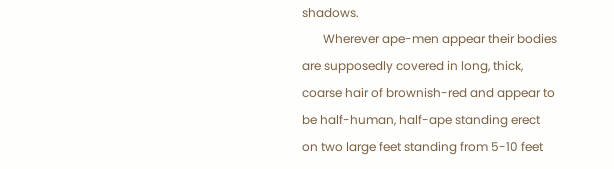shadows.
       Wherever ape-men appear their bodies are supposedly covered in long, thick, coarse hair of brownish-red and appear to be half-human, half-ape standing erect on two large feet standing from 5-10 feet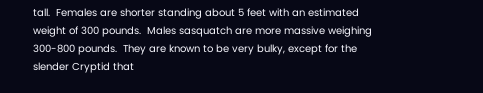tall.  Females are shorter standing about 5 feet with an estimated weight of 300 pounds.  Males sasquatch are more massive weighing 300-800 pounds.  They are known to be very bulky, except for the slender Cryptid that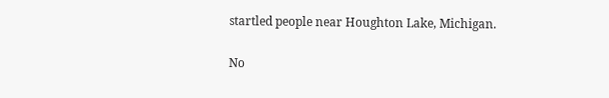startled people near Houghton Lake, Michigan.

No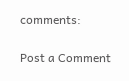comments:

Post a Comment